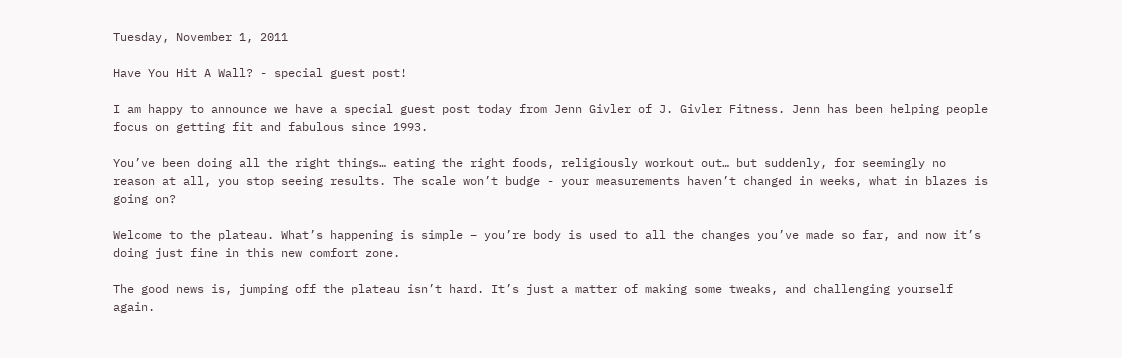Tuesday, November 1, 2011

Have You Hit A Wall? - special guest post!

I am happy to announce we have a special guest post today from Jenn Givler of J. Givler Fitness. Jenn has been helping people focus on getting fit and fabulous since 1993.

You’ve been doing all the right things… eating the right foods, religiously workout out… but suddenly, for seemingly no reason at all, you stop seeing results. The scale won’t budge - your measurements haven’t changed in weeks, what in blazes is going on?

Welcome to the plateau. What’s happening is simple – you’re body is used to all the changes you’ve made so far, and now it’s doing just fine in this new comfort zone.

The good news is, jumping off the plateau isn’t hard. It’s just a matter of making some tweaks, and challenging yourself again.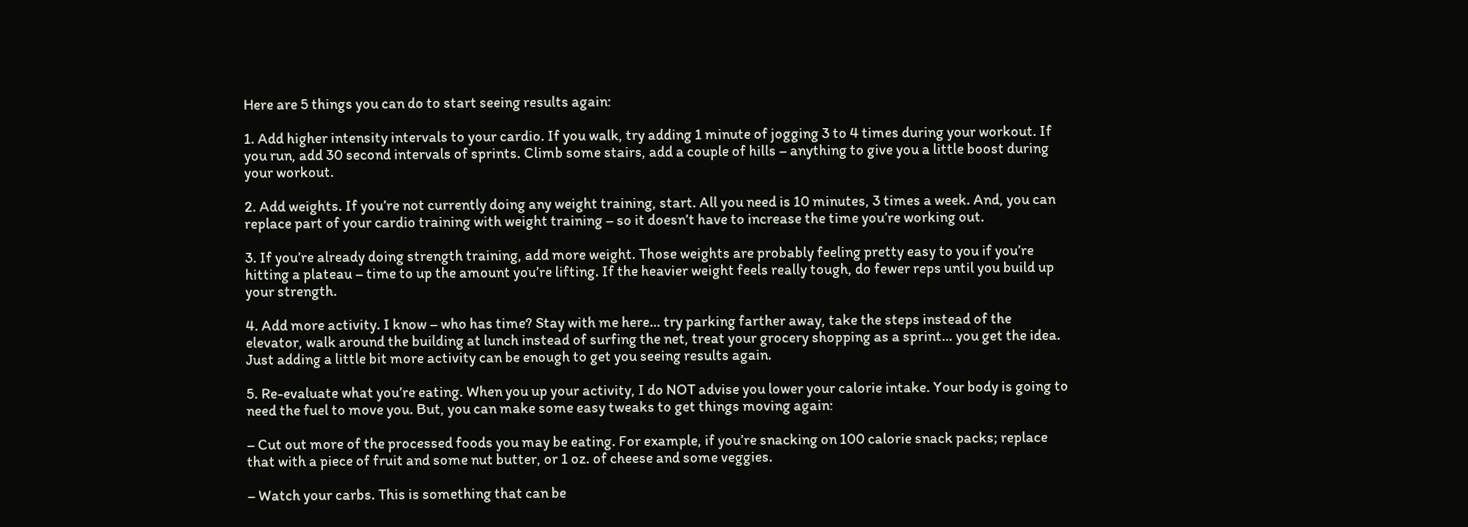Here are 5 things you can do to start seeing results again:

1. Add higher intensity intervals to your cardio. If you walk, try adding 1 minute of jogging 3 to 4 times during your workout. If you run, add 30 second intervals of sprints. Climb some stairs, add a couple of hills – anything to give you a little boost during your workout.

2. Add weights. If you’re not currently doing any weight training, start. All you need is 10 minutes, 3 times a week. And, you can replace part of your cardio training with weight training – so it doesn’t have to increase the time you’re working out.

3. If you’re already doing strength training, add more weight. Those weights are probably feeling pretty easy to you if you’re hitting a plateau – time to up the amount you’re lifting. If the heavier weight feels really tough, do fewer reps until you build up your strength.

4. Add more activity. I know – who has time? Stay with me here… try parking farther away, take the steps instead of the elevator, walk around the building at lunch instead of surfing the net, treat your grocery shopping as a sprint… you get the idea. Just adding a little bit more activity can be enough to get you seeing results again.

5. Re-evaluate what you’re eating. When you up your activity, I do NOT advise you lower your calorie intake. Your body is going to need the fuel to move you. But, you can make some easy tweaks to get things moving again:

– Cut out more of the processed foods you may be eating. For example, if you’re snacking on 100 calorie snack packs; replace that with a piece of fruit and some nut butter, or 1 oz. of cheese and some veggies.

– Watch your carbs. This is something that can be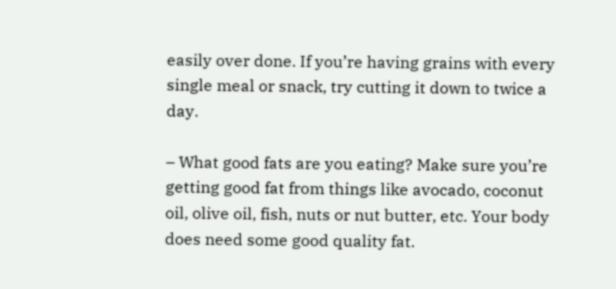easily over done. If you’re having grains with every single meal or snack, try cutting it down to twice a day.

– What good fats are you eating? Make sure you’re getting good fat from things like avocado, coconut oil, olive oil, fish, nuts or nut butter, etc. Your body does need some good quality fat.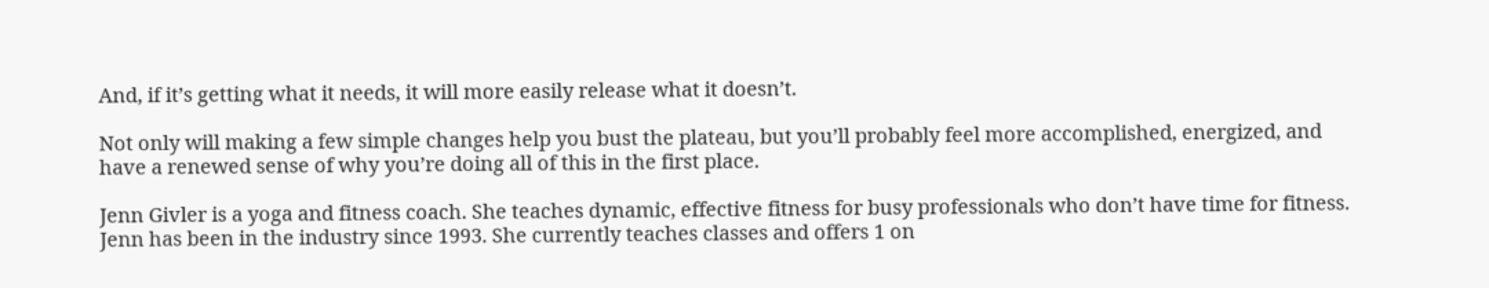And, if it’s getting what it needs, it will more easily release what it doesn’t.

Not only will making a few simple changes help you bust the plateau, but you’ll probably feel more accomplished, energized, and have a renewed sense of why you’re doing all of this in the first place.

Jenn Givler is a yoga and fitness coach. She teaches dynamic, effective fitness for busy professionals who don’t have time for fitness. Jenn has been in the industry since 1993. She currently teaches classes and offers 1 on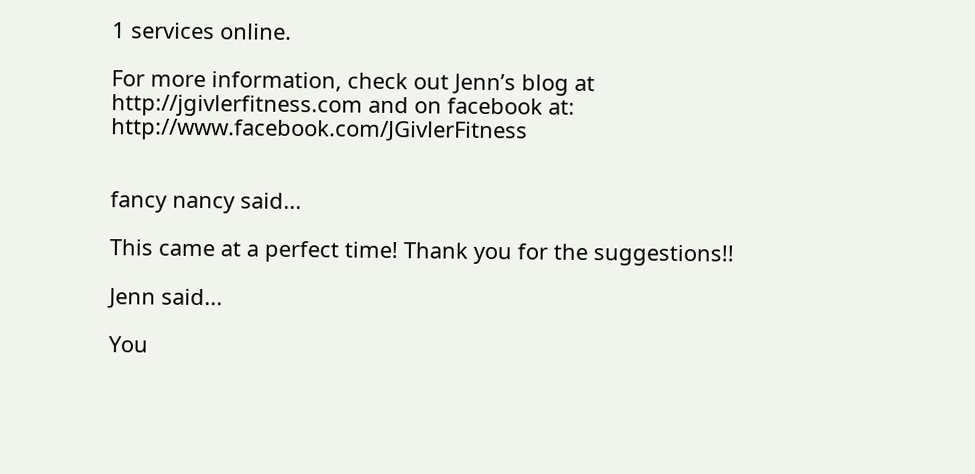1 services online.

For more information, check out Jenn’s blog at http://jgivlerfitness.com and on facebook at: http://www.facebook.com/JGivlerFitness


fancy nancy said...

This came at a perfect time! Thank you for the suggestions!!

Jenn said...

You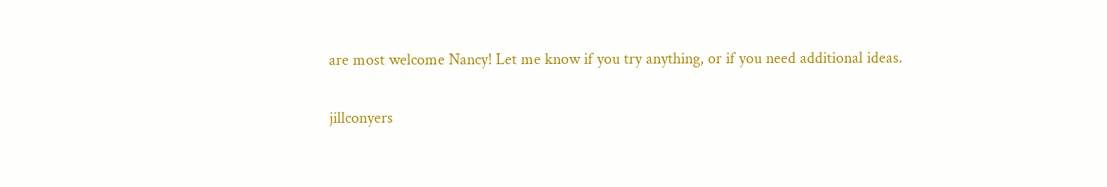are most welcome Nancy! Let me know if you try anything, or if you need additional ideas.

jillconyers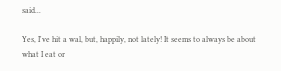said...

Yes, I've hit a wal, but, happily, not lately! It seems to always be about what I eat or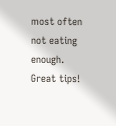most often not eating enough. Great tips!